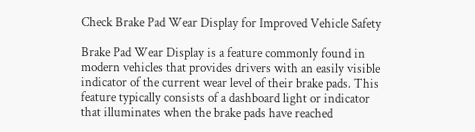Check Brake Pad Wear Display for Improved Vehicle Safety

Brake Pad Wear Display is a feature commonly found in modern vehicles that provides drivers with an easily visible indicator of the current wear level of their brake pads. This feature typically consists of a dashboard light or indicator that illuminates when the brake pads have reached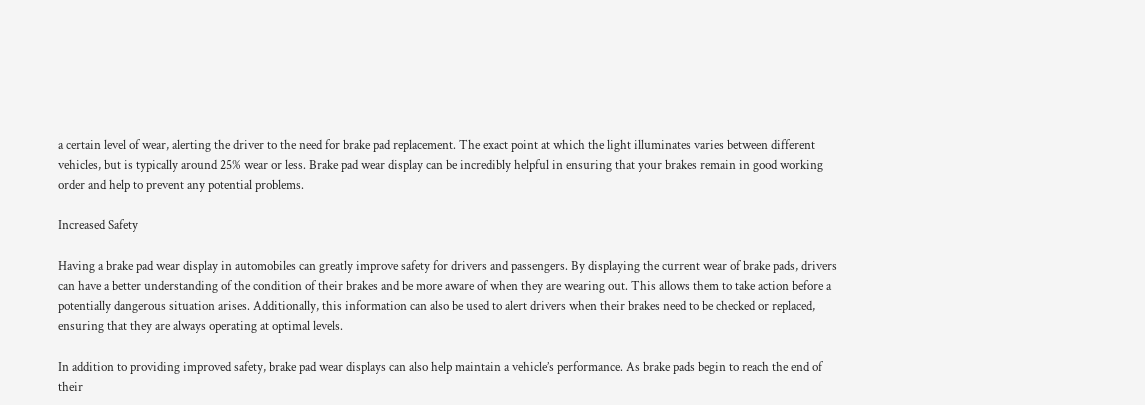a certain level of wear, alerting the driver to the need for brake pad replacement. The exact point at which the light illuminates varies between different vehicles, but is typically around 25% wear or less. Brake pad wear display can be incredibly helpful in ensuring that your brakes remain in good working order and help to prevent any potential problems.

Increased Safety

Having a brake pad wear display in automobiles can greatly improve safety for drivers and passengers. By displaying the current wear of brake pads, drivers can have a better understanding of the condition of their brakes and be more aware of when they are wearing out. This allows them to take action before a potentially dangerous situation arises. Additionally, this information can also be used to alert drivers when their brakes need to be checked or replaced, ensuring that they are always operating at optimal levels.

In addition to providing improved safety, brake pad wear displays can also help maintain a vehicle’s performance. As brake pads begin to reach the end of their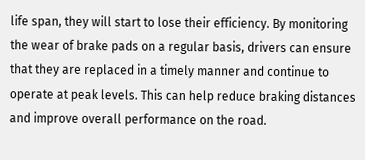life span, they will start to lose their efficiency. By monitoring the wear of brake pads on a regular basis, drivers can ensure that they are replaced in a timely manner and continue to operate at peak levels. This can help reduce braking distances and improve overall performance on the road.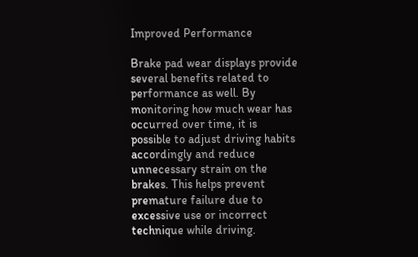Improved Performance

Brake pad wear displays provide several benefits related to performance as well. By monitoring how much wear has occurred over time, it is possible to adjust driving habits accordingly and reduce unnecessary strain on the brakes. This helps prevent premature failure due to excessive use or incorrect technique while driving.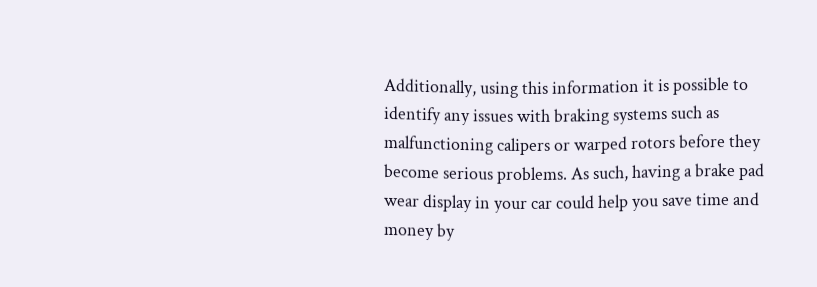Additionally, using this information it is possible to identify any issues with braking systems such as malfunctioning calipers or warped rotors before they become serious problems. As such, having a brake pad wear display in your car could help you save time and money by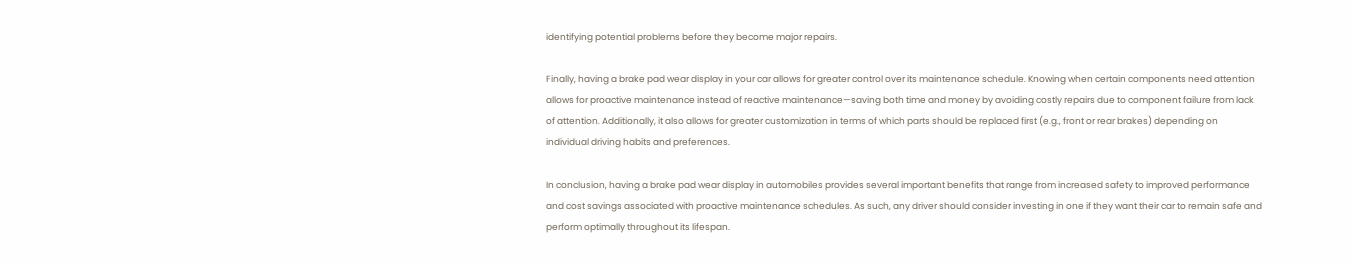identifying potential problems before they become major repairs.

Finally, having a brake pad wear display in your car allows for greater control over its maintenance schedule. Knowing when certain components need attention allows for proactive maintenance instead of reactive maintenance—saving both time and money by avoiding costly repairs due to component failure from lack of attention. Additionally, it also allows for greater customization in terms of which parts should be replaced first (e.g., front or rear brakes) depending on individual driving habits and preferences.

In conclusion, having a brake pad wear display in automobiles provides several important benefits that range from increased safety to improved performance and cost savings associated with proactive maintenance schedules. As such, any driver should consider investing in one if they want their car to remain safe and perform optimally throughout its lifespan.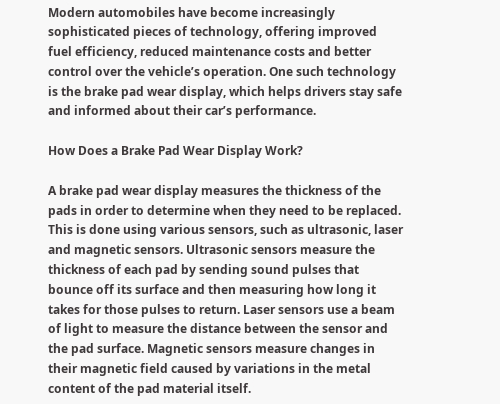Modern automobiles have become increasingly sophisticated pieces of technology, offering improved fuel efficiency, reduced maintenance costs and better control over the vehicle’s operation. One such technology is the brake pad wear display, which helps drivers stay safe and informed about their car’s performance.

How Does a Brake Pad Wear Display Work?

A brake pad wear display measures the thickness of the pads in order to determine when they need to be replaced. This is done using various sensors, such as ultrasonic, laser and magnetic sensors. Ultrasonic sensors measure the thickness of each pad by sending sound pulses that bounce off its surface and then measuring how long it takes for those pulses to return. Laser sensors use a beam of light to measure the distance between the sensor and the pad surface. Magnetic sensors measure changes in their magnetic field caused by variations in the metal content of the pad material itself.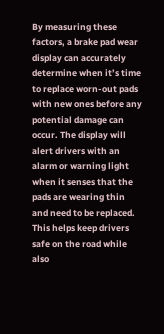By measuring these factors, a brake pad wear display can accurately determine when it’s time to replace worn-out pads with new ones before any potential damage can occur. The display will alert drivers with an alarm or warning light when it senses that the pads are wearing thin and need to be replaced. This helps keep drivers safe on the road while also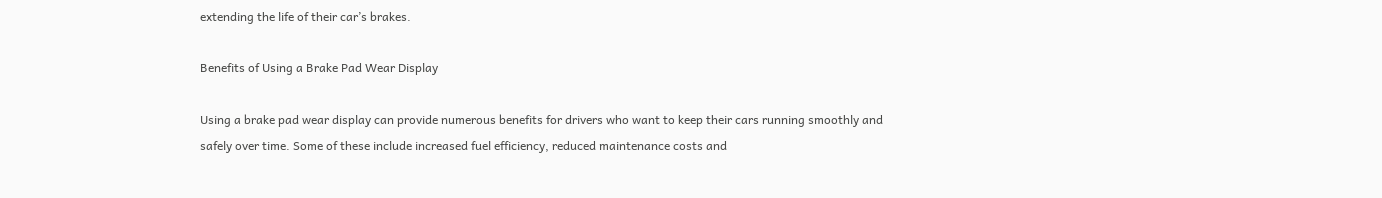extending the life of their car’s brakes.

Benefits of Using a Brake Pad Wear Display

Using a brake pad wear display can provide numerous benefits for drivers who want to keep their cars running smoothly and safely over time. Some of these include increased fuel efficiency, reduced maintenance costs and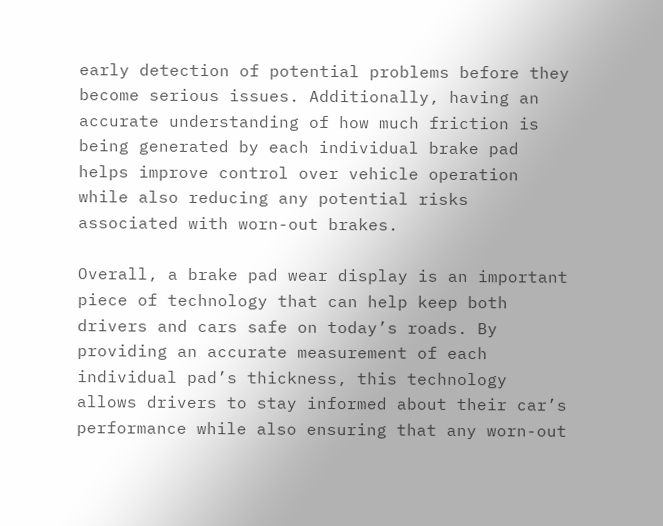early detection of potential problems before they become serious issues. Additionally, having an accurate understanding of how much friction is being generated by each individual brake pad helps improve control over vehicle operation while also reducing any potential risks associated with worn-out brakes.

Overall, a brake pad wear display is an important piece of technology that can help keep both drivers and cars safe on today’s roads. By providing an accurate measurement of each individual pad’s thickness, this technology allows drivers to stay informed about their car’s performance while also ensuring that any worn-out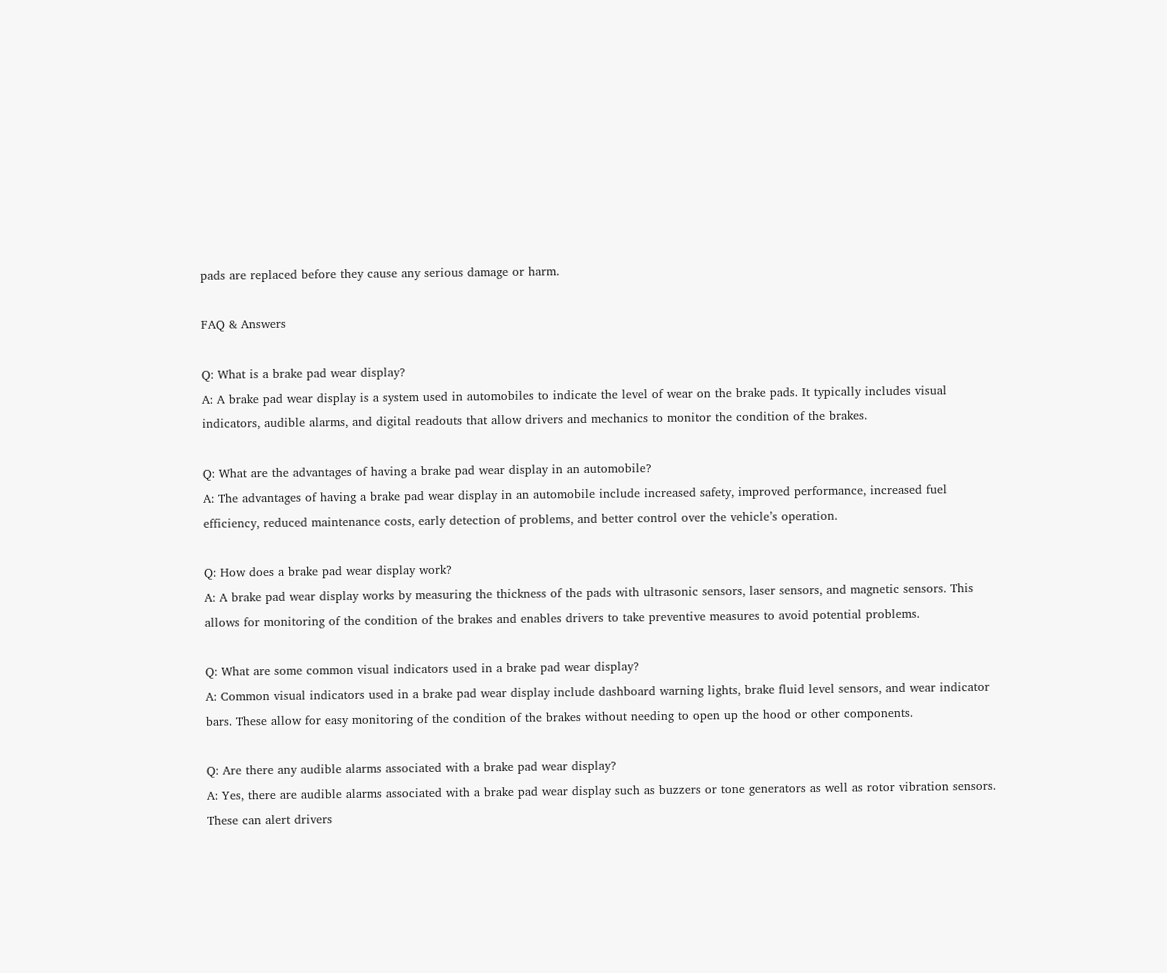pads are replaced before they cause any serious damage or harm.

FAQ & Answers

Q: What is a brake pad wear display?
A: A brake pad wear display is a system used in automobiles to indicate the level of wear on the brake pads. It typically includes visual indicators, audible alarms, and digital readouts that allow drivers and mechanics to monitor the condition of the brakes.

Q: What are the advantages of having a brake pad wear display in an automobile?
A: The advantages of having a brake pad wear display in an automobile include increased safety, improved performance, increased fuel efficiency, reduced maintenance costs, early detection of problems, and better control over the vehicle’s operation.

Q: How does a brake pad wear display work?
A: A brake pad wear display works by measuring the thickness of the pads with ultrasonic sensors, laser sensors, and magnetic sensors. This allows for monitoring of the condition of the brakes and enables drivers to take preventive measures to avoid potential problems.

Q: What are some common visual indicators used in a brake pad wear display?
A: Common visual indicators used in a brake pad wear display include dashboard warning lights, brake fluid level sensors, and wear indicator bars. These allow for easy monitoring of the condition of the brakes without needing to open up the hood or other components.

Q: Are there any audible alarms associated with a brake pad wear display?
A: Yes, there are audible alarms associated with a brake pad wear display such as buzzers or tone generators as well as rotor vibration sensors. These can alert drivers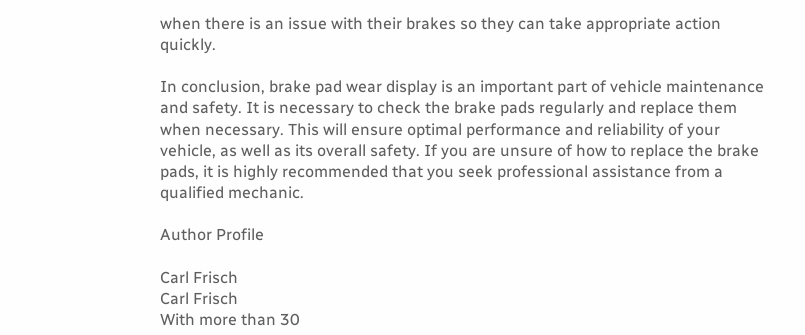when there is an issue with their brakes so they can take appropriate action quickly.

In conclusion, brake pad wear display is an important part of vehicle maintenance and safety. It is necessary to check the brake pads regularly and replace them when necessary. This will ensure optimal performance and reliability of your vehicle, as well as its overall safety. If you are unsure of how to replace the brake pads, it is highly recommended that you seek professional assistance from a qualified mechanic.

Author Profile

Carl Frisch
Carl Frisch
With more than 30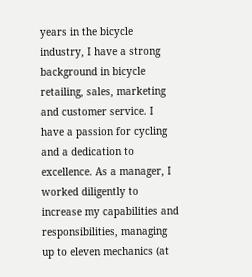years in the bicycle industry, I have a strong background in bicycle retailing, sales, marketing and customer service. I have a passion for cycling and a dedication to excellence. As a manager, I worked diligently to increase my capabilities and responsibilities, managing up to eleven mechanics (at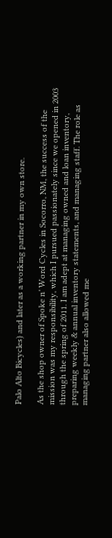Palo Alto Bicycles) and later as a working partner in my own store.

As the shop owner of Spoke n’ Word Cycles in Socorro, NM, the success of the mission was my responsibility, which I pursued passionately since we opened in 2003 through the spring of 2011. I am adept at managing owned and loan inventory, preparing weekly & annual inventory statements, and managing staff. The role as managing partner also allowed me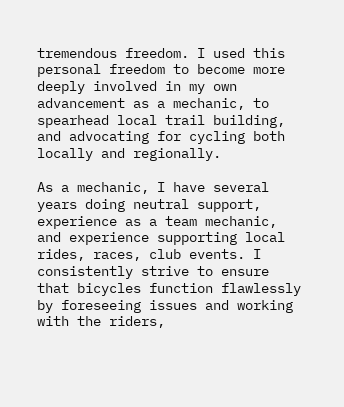tremendous freedom. I used this personal freedom to become more deeply involved in my own advancement as a mechanic, to spearhead local trail building, and advocating for cycling both locally and regionally.

As a mechanic, I have several years doing neutral support, experience as a team mechanic, and experience supporting local rides, races, club events. I consistently strive to ensure that bicycles function flawlessly by foreseeing issues and working with the riders,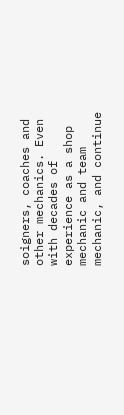soigners, coaches and other mechanics. Even with decades of experience as a shop mechanic and team mechanic, and continue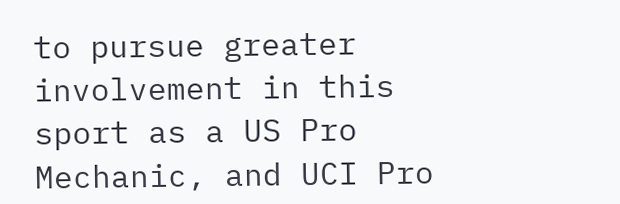to pursue greater involvement in this sport as a US Pro Mechanic, and UCI Pro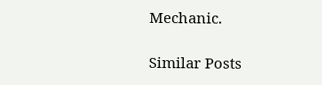Mechanic.

Similar Posts